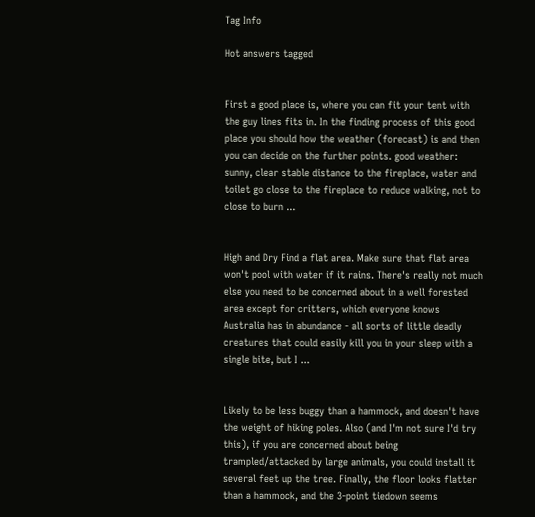Tag Info

Hot answers tagged


First a good place is, where you can fit your tent with the guy lines fits in. In the finding process of this good place you should how the weather (forecast) is and then you can decide on the further points. good weather: sunny, clear stable distance to the fireplace, water and toilet go close to the fireplace to reduce walking, not to close to burn ...


High and Dry Find a flat area. Make sure that flat area won't pool with water if it rains. There's really not much else you need to be concerned about in a well forested area except for critters, which everyone knows Australia has in abundance - all sorts of little deadly creatures that could easily kill you in your sleep with a single bite, but I ...


Likely to be less buggy than a hammock, and doesn't have the weight of hiking poles. Also (and I'm not sure I'd try this), if you are concerned about being trampled/attacked by large animals, you could install it several feet up the tree. Finally, the floor looks flatter than a hammock, and the 3-point tiedown seems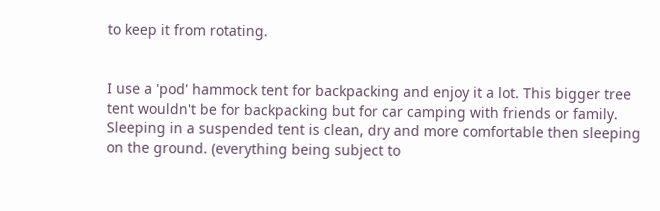to keep it from rotating.


I use a 'pod' hammock tent for backpacking and enjoy it a lot. This bigger tree tent wouldn't be for backpacking but for car camping with friends or family. Sleeping in a suspended tent is clean, dry and more comfortable then sleeping on the ground. (everything being subject to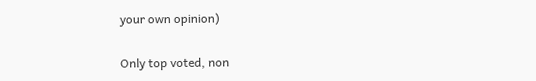your own opinion)

Only top voted, non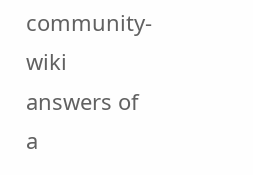community-wiki answers of a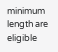minimum length are eligible